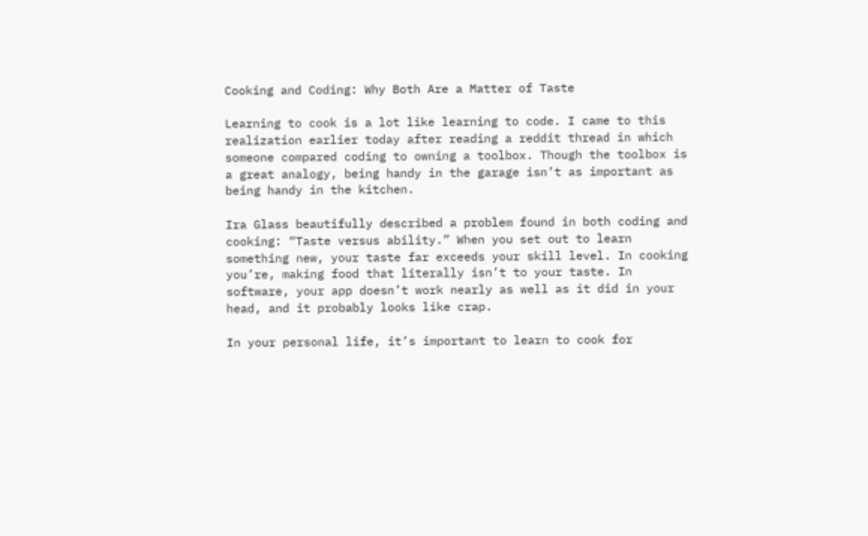Cooking and Coding: Why Both Are a Matter of Taste

Learning to cook is a lot like learning to code. I came to this realization earlier today after reading a reddit thread in which someone compared coding to owning a toolbox. Though the toolbox is a great analogy, being handy in the garage isn’t as important as being handy in the kitchen.

Ira Glass beautifully described a problem found in both coding and cooking: “Taste versus ability.” When you set out to learn something new, your taste far exceeds your skill level. In cooking you’re, making food that literally isn’t to your taste. In software, your app doesn’t work nearly as well as it did in your head, and it probably looks like crap.

In your personal life, it’s important to learn to cook for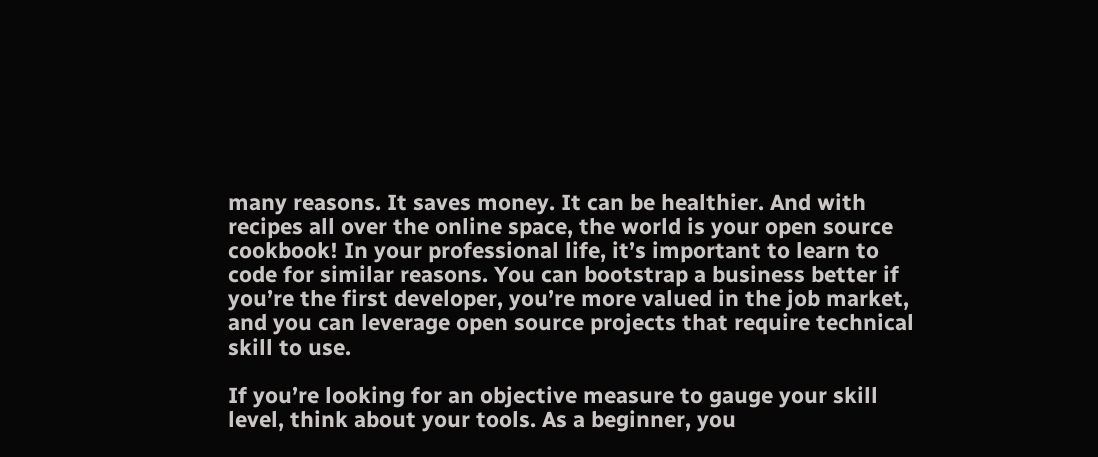many reasons. It saves money. It can be healthier. And with recipes all over the online space, the world is your open source cookbook! In your professional life, it’s important to learn to code for similar reasons. You can bootstrap a business better if you’re the first developer, you’re more valued in the job market, and you can leverage open source projects that require technical skill to use.

If you’re looking for an objective measure to gauge your skill level, think about your tools. As a beginner, you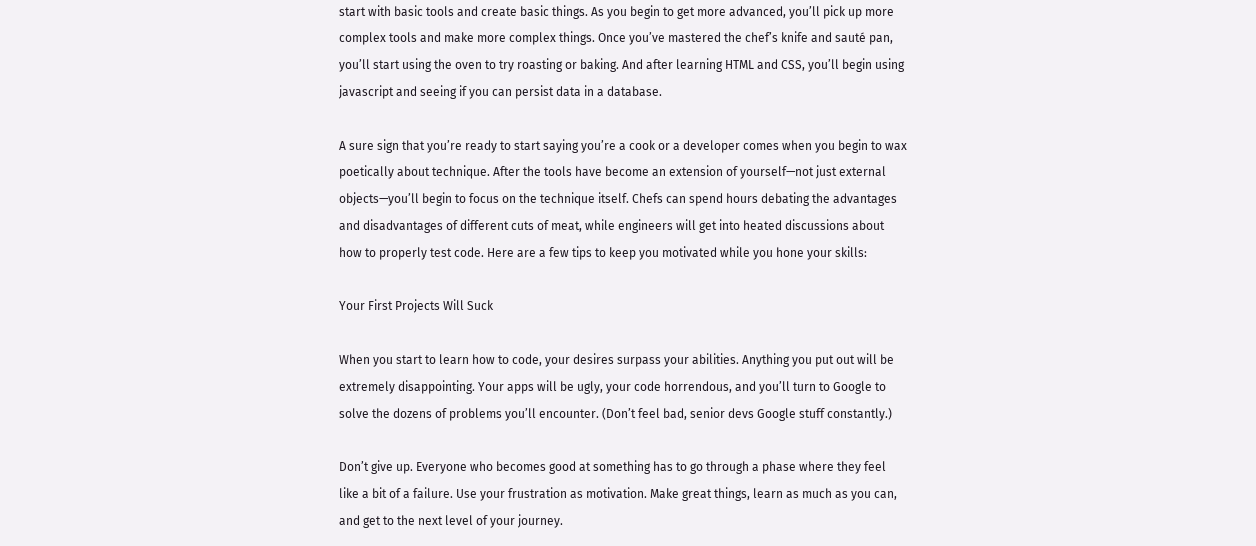start with basic tools and create basic things. As you begin to get more advanced, you’ll pick up more complex tools and make more complex things. Once you’ve mastered the chef’s knife and sauté pan, you’ll start using the oven to try roasting or baking. And after learning HTML and CSS, you’ll begin using javascript and seeing if you can persist data in a database.

A sure sign that you’re ready to start saying you’re a cook or a developer comes when you begin to wax poetically about technique. After the tools have become an extension of yourself—not just external objects—you’ll begin to focus on the technique itself. Chefs can spend hours debating the advantages and disadvantages of different cuts of meat, while engineers will get into heated discussions about how to properly test code. Here are a few tips to keep you motivated while you hone your skills:

Your First Projects Will Suck

When you start to learn how to code, your desires surpass your abilities. Anything you put out will be extremely disappointing. Your apps will be ugly, your code horrendous, and you’ll turn to Google to solve the dozens of problems you’ll encounter. (Don’t feel bad, senior devs Google stuff constantly.)

Don’t give up. Everyone who becomes good at something has to go through a phase where they feel like a bit of a failure. Use your frustration as motivation. Make great things, learn as much as you can, and get to the next level of your journey.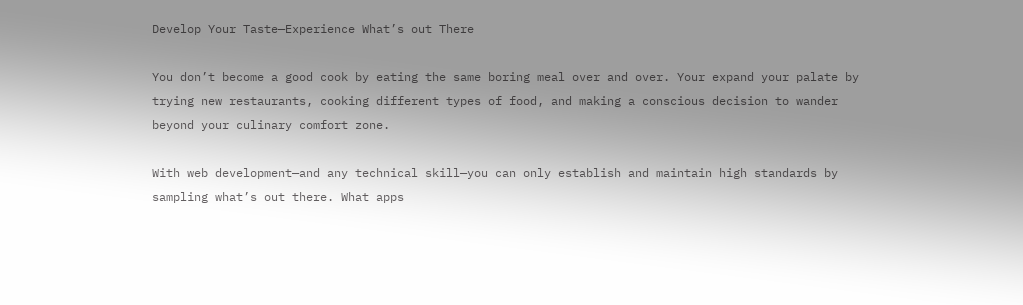Develop Your Taste—Experience What’s out There

You don’t become a good cook by eating the same boring meal over and over. Your expand your palate by trying new restaurants, cooking different types of food, and making a conscious decision to wander beyond your culinary comfort zone.

With web development—and any technical skill—you can only establish and maintain high standards by sampling what’s out there. What apps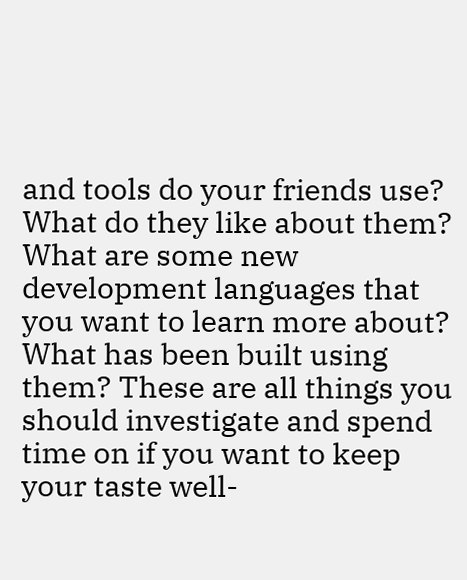and tools do your friends use? What do they like about them? What are some new development languages that you want to learn more about? What has been built using them? These are all things you should investigate and spend time on if you want to keep your taste well-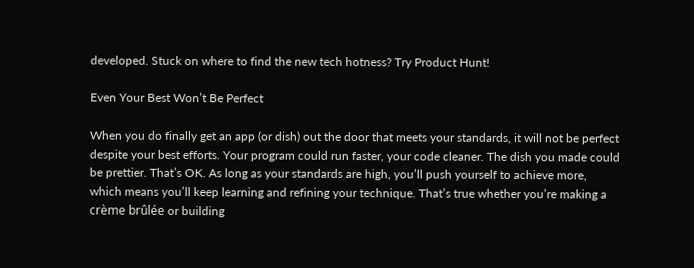developed. Stuck on where to find the new tech hotness? Try Product Hunt!

Even Your Best Won’t Be Perfect

When you do finally get an app (or dish) out the door that meets your standards, it will not be perfect despite your best efforts. Your program could run faster, your code cleaner. The dish you made could be prettier. That’s OK. As long as your standards are high, you’ll push yourself to achieve more, which means you’ll keep learning and refining your technique. That’s true whether you’re making a crème brûlée or building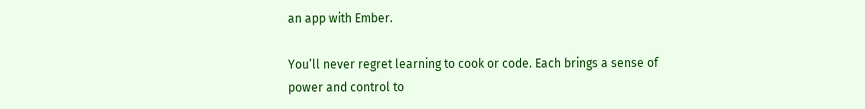an app with Ember.

You’ll never regret learning to cook or code. Each brings a sense of power and control to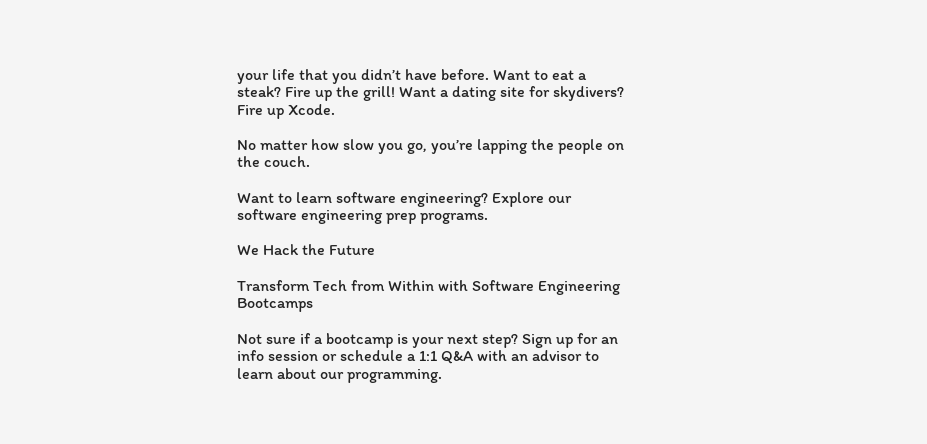your life that you didn’t have before. Want to eat a steak? Fire up the grill! Want a dating site for skydivers? Fire up Xcode.

No matter how slow you go, you’re lapping the people on the couch.

Want to learn software engineering? Explore our software engineering prep programs.

We Hack the Future

Transform Tech from Within with Software Engineering Bootcamps

Not sure if a bootcamp is your next step? Sign up for an info session or schedule a 1:1 Q&A with an advisor to learn about our programming.